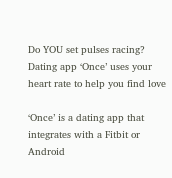Do YOU set pulses racing? Dating app ‘Once’ uses your heart rate to help you find love

‘Once’ is a dating app that integrates with a Fitbit or Android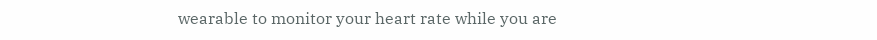wearable to monitor your heart rate while you are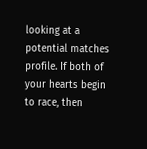looking at a potential matches profile. If both of your hearts begin to race, then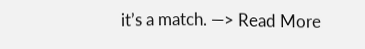it’s a match. —> Read More